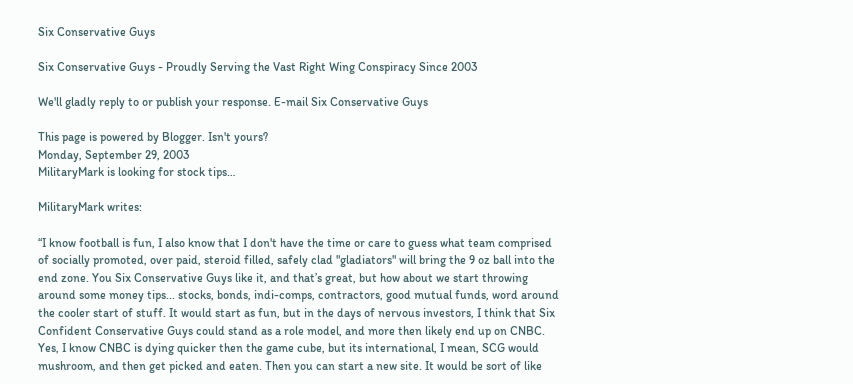Six Conservative Guys

Six Conservative Guys - Proudly Serving the Vast Right Wing Conspiracy Since 2003

We'll gladly reply to or publish your response. E-mail Six Conservative Guys

This page is powered by Blogger. Isn't yours?
Monday, September 29, 2003
MilitaryMark is looking for stock tips…

MilitaryMark writes:

“I know football is fun, I also know that I don't have the time or care to guess what team comprised of socially promoted, over paid, steroid filled, safely clad "gladiators" will bring the 9 oz ball into the end zone. You Six Conservative Guys like it, and that’s great, but how about we start throwing around some money tips... stocks, bonds, indi-comps, contractors, good mutual funds, word around the cooler start of stuff. It would start as fun, but in the days of nervous investors, I think that Six Confident Conservative Guys could stand as a role model, and more then likely end up on CNBC. Yes, I know CNBC is dying quicker then the game cube, but its international, I mean, SCG would mushroom, and then get picked and eaten. Then you can start a new site. It would be sort of like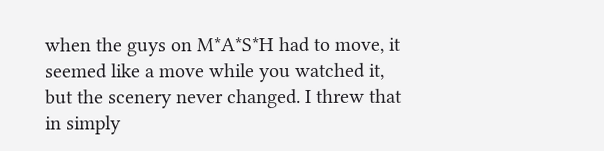when the guys on M*A*S*H had to move, it seemed like a move while you watched it, but the scenery never changed. I threw that in simply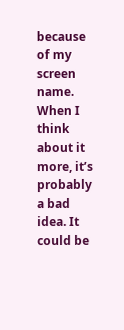because of my screen name. When I think about it more, it’s probably a bad idea. It could be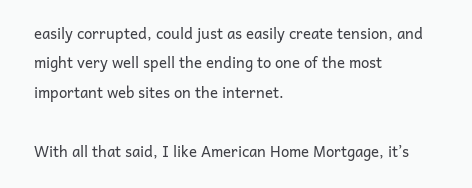easily corrupted, could just as easily create tension, and might very well spell the ending to one of the most important web sites on the internet.

With all that said, I like American Home Mortgage, it’s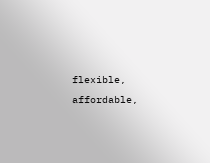flexible, affordable,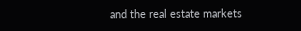and the real estate markets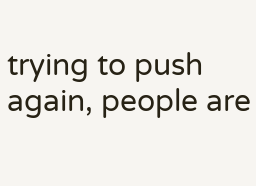trying to push again, people are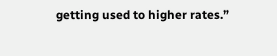getting used to higher rates.”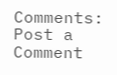Comments: Post a Comment